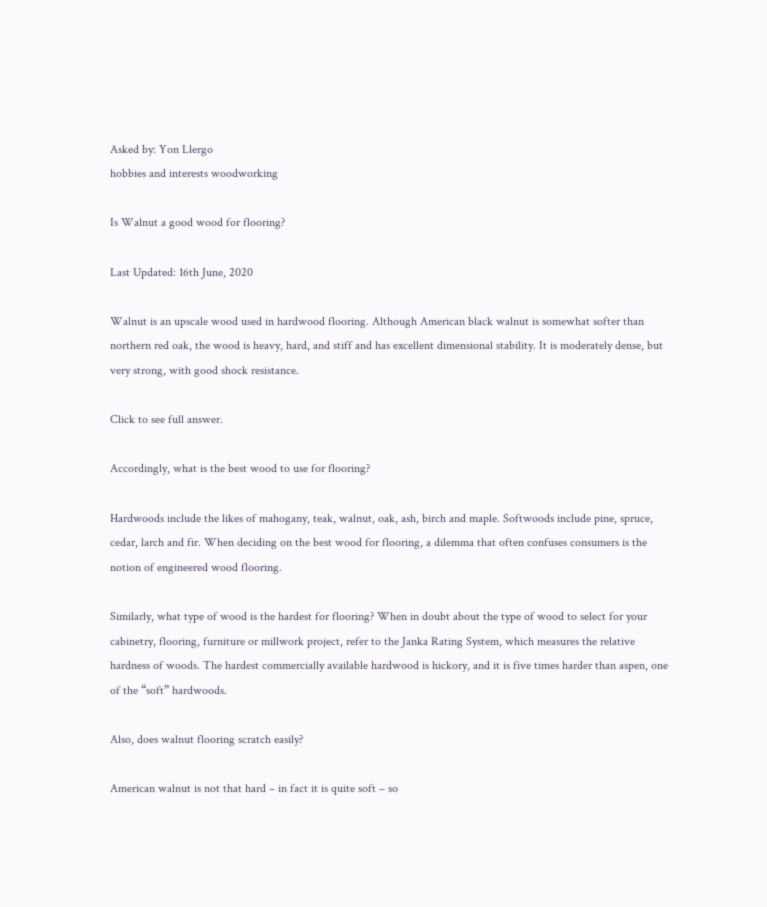Asked by: Yon Llergo
hobbies and interests woodworking

Is Walnut a good wood for flooring?

Last Updated: 16th June, 2020

Walnut is an upscale wood used in hardwood flooring. Although American black walnut is somewhat softer than northern red oak, the wood is heavy, hard, and stiff and has excellent dimensional stability. It is moderately dense, but very strong, with good shock resistance.

Click to see full answer.

Accordingly, what is the best wood to use for flooring?

Hardwoods include the likes of mahogany, teak, walnut, oak, ash, birch and maple. Softwoods include pine, spruce, cedar, larch and fir. When deciding on the best wood for flooring, a dilemma that often confuses consumers is the notion of engineered wood flooring.

Similarly, what type of wood is the hardest for flooring? When in doubt about the type of wood to select for your cabinetry, flooring, furniture or millwork project, refer to the Janka Rating System, which measures the relative hardness of woods. The hardest commercially available hardwood is hickory, and it is five times harder than aspen, one of the “soft” hardwoods.

Also, does walnut flooring scratch easily?

American walnut is not that hard – in fact it is quite soft – so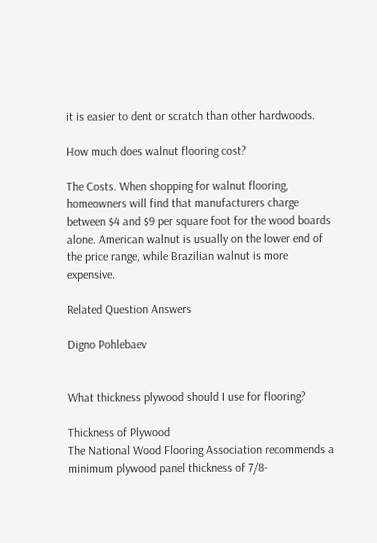it is easier to dent or scratch than other hardwoods.

How much does walnut flooring cost?

The Costs. When shopping for walnut flooring, homeowners will find that manufacturers charge between $4 and $9 per square foot for the wood boards alone. American walnut is usually on the lower end of the price range, while Brazilian walnut is more expensive.

Related Question Answers

Digno Pohlebaev


What thickness plywood should I use for flooring?

Thickness of Plywood
The National Wood Flooring Association recommends a minimum plywood panel thickness of 7/8-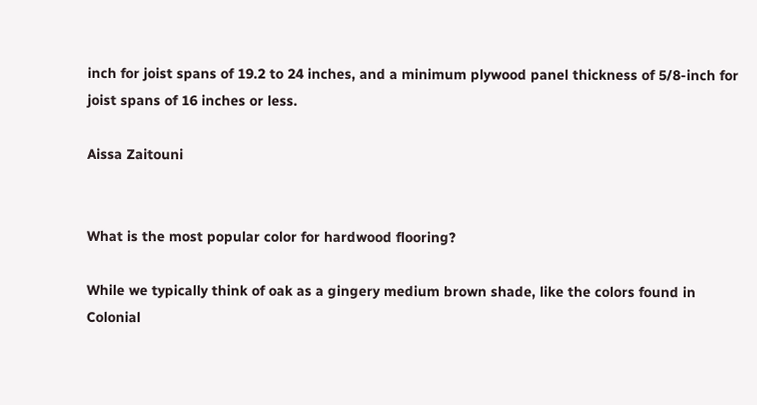inch for joist spans of 19.2 to 24 inches, and a minimum plywood panel thickness of 5/8-inch for joist spans of 16 inches or less.

Aissa Zaitouni


What is the most popular color for hardwood flooring?

While we typically think of oak as a gingery medium brown shade, like the colors found in Colonial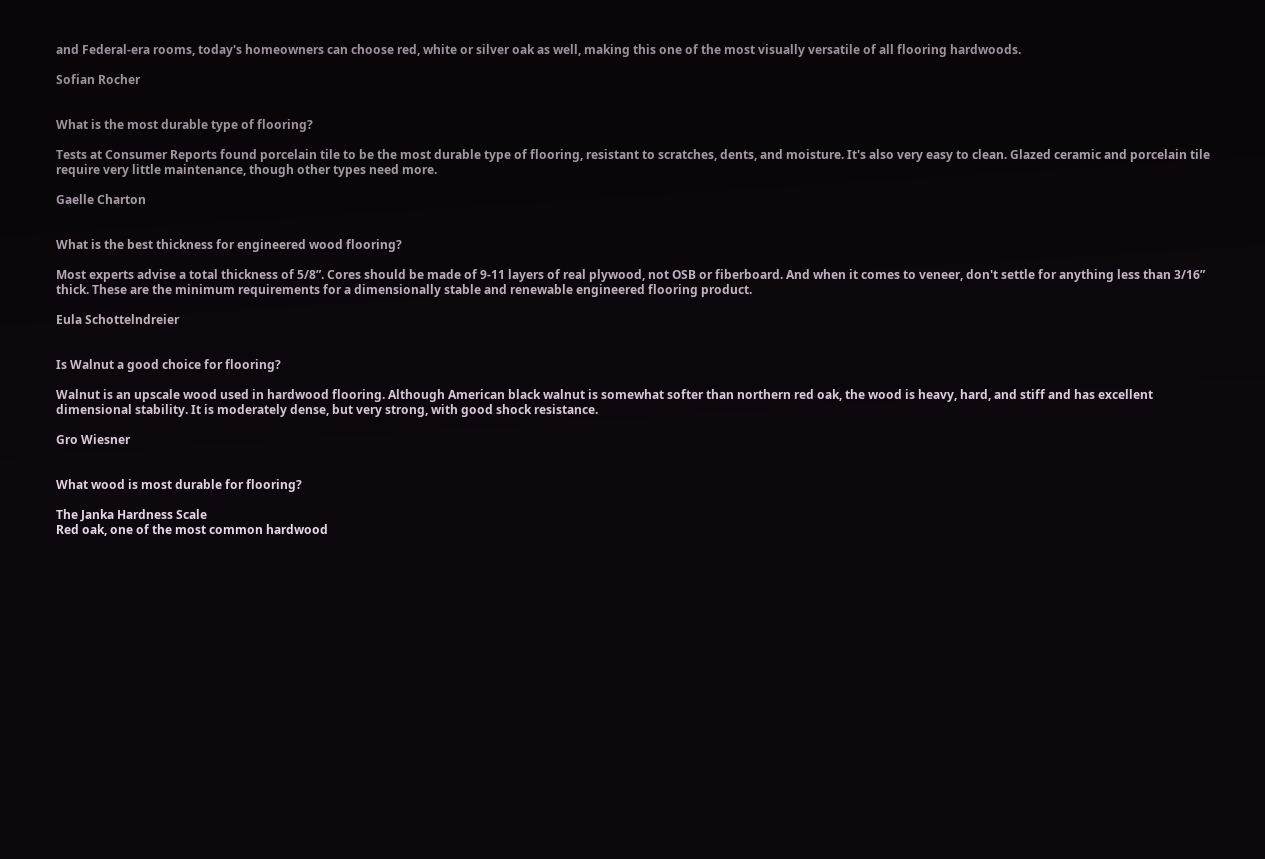and Federal-era rooms, today's homeowners can choose red, white or silver oak as well, making this one of the most visually versatile of all flooring hardwoods.

Sofian Rocher


What is the most durable type of flooring?

Tests at Consumer Reports found porcelain tile to be the most durable type of flooring, resistant to scratches, dents, and moisture. It's also very easy to clean. Glazed ceramic and porcelain tile require very little maintenance, though other types need more.

Gaelle Charton


What is the best thickness for engineered wood flooring?

Most experts advise a total thickness of 5/8”. Cores should be made of 9-11 layers of real plywood, not OSB or fiberboard. And when it comes to veneer, don't settle for anything less than 3/16” thick. These are the minimum requirements for a dimensionally stable and renewable engineered flooring product.

Eula Schottelndreier


Is Walnut a good choice for flooring?

Walnut is an upscale wood used in hardwood flooring. Although American black walnut is somewhat softer than northern red oak, the wood is heavy, hard, and stiff and has excellent dimensional stability. It is moderately dense, but very strong, with good shock resistance.

Gro Wiesner


What wood is most durable for flooring?

The Janka Hardness Scale
Red oak, one of the most common hardwood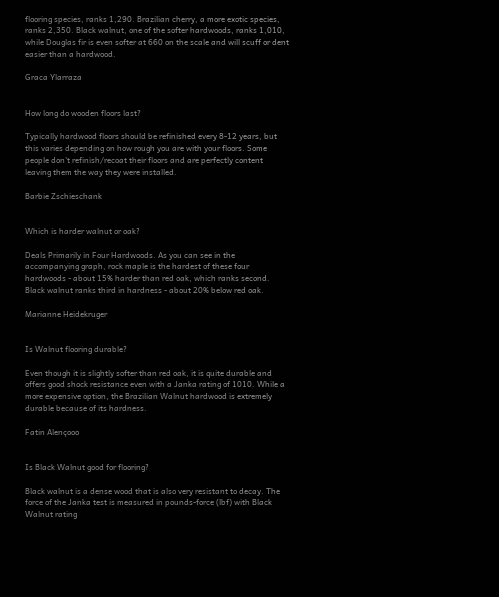flooring species, ranks 1,290. Brazilian cherry, a more exotic species, ranks 2,350. Black walnut, one of the softer hardwoods, ranks 1,010, while Douglas fir is even softer at 660 on the scale and will scuff or dent easier than a hardwood.

Graca Ylarraza


How long do wooden floors last?

Typically hardwood floors should be refinished every 8-12 years, but this varies depending on how rough you are with your floors. Some people don't refinish/recoat their floors and are perfectly content leaving them the way they were installed.

Barbie Zschieschank


Which is harder walnut or oak?

Deals Primarily in Four Hardwoods. As you can see in the accompanying graph, rock maple is the hardest of these four hardwoods - about 15% harder than red oak, which ranks second. Black walnut ranks third in hardness - about 20% below red oak.

Marianne Heidekruger


Is Walnut flooring durable?

Even though it is slightly softer than red oak, it is quite durable and offers good shock resistance even with a Janka rating of 1010. While a more expensive option, the Brazilian Walnut hardwood is extremely durable because of its hardness.

Fatin Alençooo


Is Black Walnut good for flooring?

Black walnut is a dense wood that is also very resistant to decay. The force of the Janka test is measured in pounds-force (lbf) with Black Walnut rating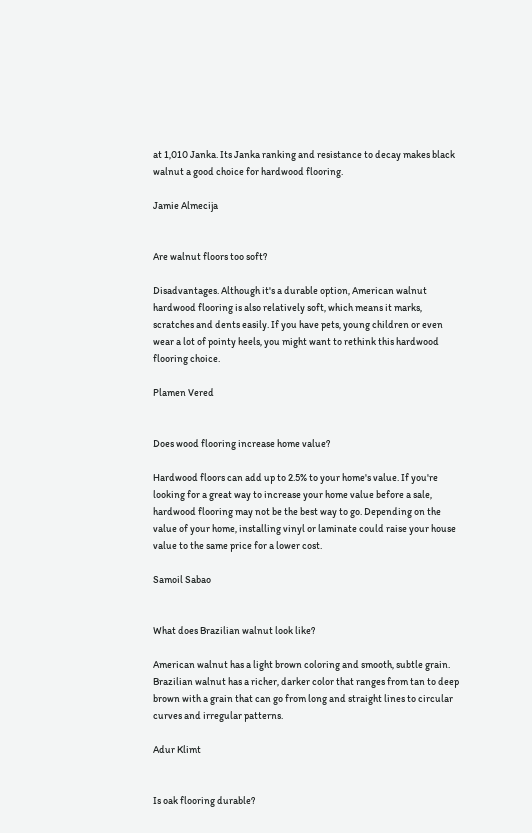at 1,010 Janka. Its Janka ranking and resistance to decay makes black walnut a good choice for hardwood flooring.

Jamie Almecija


Are walnut floors too soft?

Disadvantages. Although it's a durable option, American walnut hardwood flooring is also relatively soft, which means it marks, scratches and dents easily. If you have pets, young children or even wear a lot of pointy heels, you might want to rethink this hardwood flooring choice.

Plamen Vered


Does wood flooring increase home value?

Hardwood floors can add up to 2.5% to your home's value. If you're looking for a great way to increase your home value before a sale, hardwood flooring may not be the best way to go. Depending on the value of your home, installing vinyl or laminate could raise your house value to the same price for a lower cost.

Samoil Sabao


What does Brazilian walnut look like?

American walnut has a light brown coloring and smooth, subtle grain. Brazilian walnut has a richer, darker color that ranges from tan to deep brown with a grain that can go from long and straight lines to circular curves and irregular patterns.

Adur Klimt


Is oak flooring durable?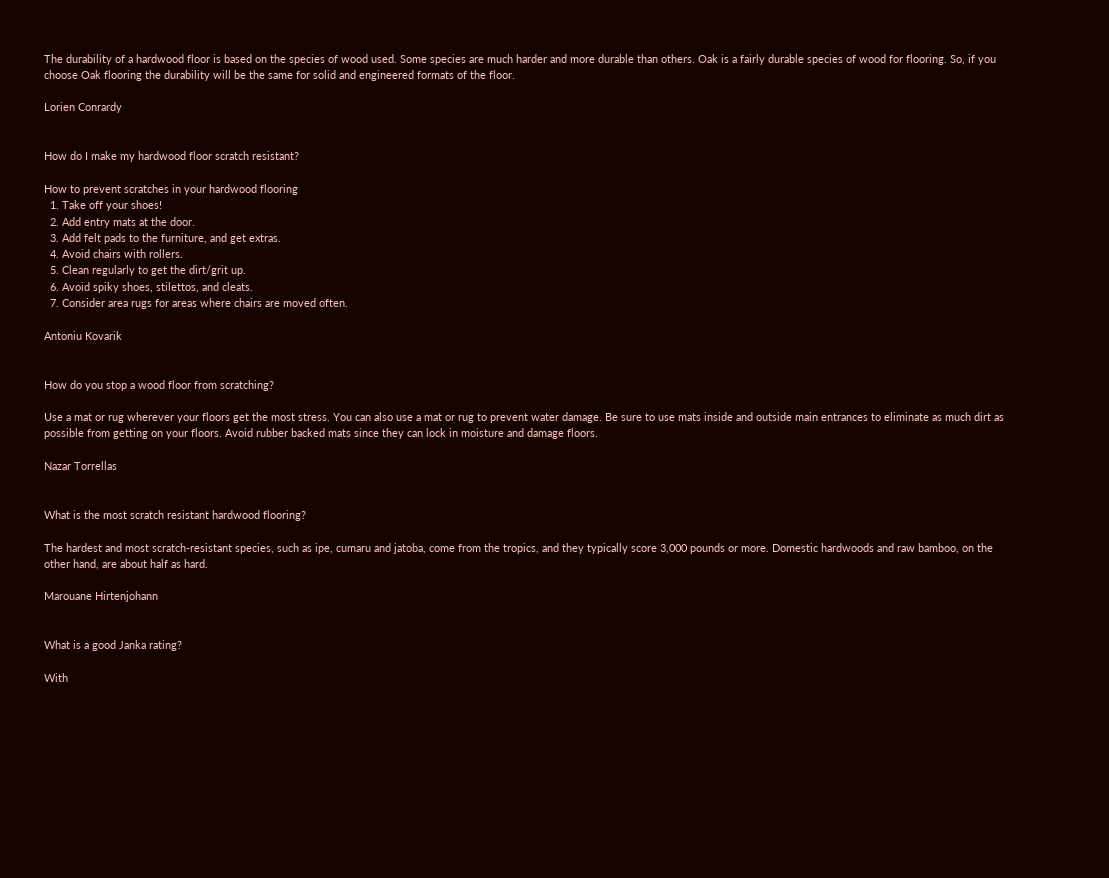The durability of a hardwood floor is based on the species of wood used. Some species are much harder and more durable than others. Oak is a fairly durable species of wood for flooring. So, if you choose Oak flooring the durability will be the same for solid and engineered formats of the floor.

Lorien Conrardy


How do I make my hardwood floor scratch resistant?

How to prevent scratches in your hardwood flooring
  1. Take off your shoes!
  2. Add entry mats at the door.
  3. Add felt pads to the furniture, and get extras.
  4. Avoid chairs with rollers.
  5. Clean regularly to get the dirt/grit up.
  6. Avoid spiky shoes, stilettos, and cleats.
  7. Consider area rugs for areas where chairs are moved often.

Antoniu Kovarik


How do you stop a wood floor from scratching?

Use a mat or rug wherever your floors get the most stress. You can also use a mat or rug to prevent water damage. Be sure to use mats inside and outside main entrances to eliminate as much dirt as possible from getting on your floors. Avoid rubber backed mats since they can lock in moisture and damage floors.

Nazar Torrellas


What is the most scratch resistant hardwood flooring?

The hardest and most scratch-resistant species, such as ipe, cumaru and jatoba, come from the tropics, and they typically score 3,000 pounds or more. Domestic hardwoods and raw bamboo, on the other hand, are about half as hard.

Marouane Hirtenjohann


What is a good Janka rating?

With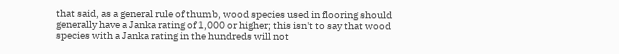that said, as a general rule of thumb, wood species used in flooring should generally have a Janka rating of 1,000 or higher; this isn't to say that wood species with a Janka rating in the hundreds will not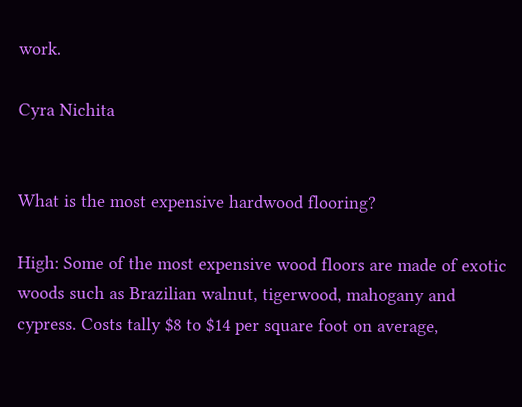work.

Cyra Nichita


What is the most expensive hardwood flooring?

High: Some of the most expensive wood floors are made of exotic woods such as Brazilian walnut, tigerwood, mahogany and cypress. Costs tally $8 to $14 per square foot on average,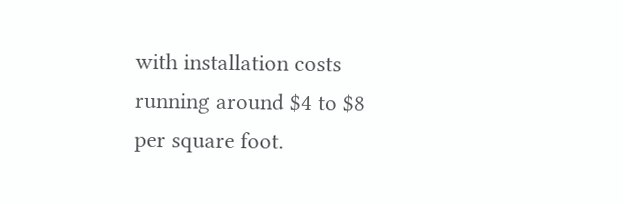with installation costs running around $4 to $8 per square foot.